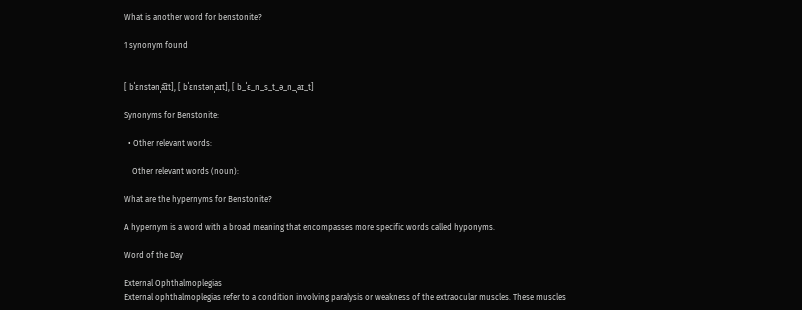What is another word for benstonite?

1 synonym found


[ bˈɛnstənˌa͡ɪt], [ bˈɛnstənˌaɪt], [ b_ˈɛ_n_s_t_ə_n_ˌaɪ_t]

Synonyms for Benstonite:

  • Other relevant words:

    Other relevant words (noun):

What are the hypernyms for Benstonite?

A hypernym is a word with a broad meaning that encompasses more specific words called hyponyms.

Word of the Day

External Ophthalmoplegias
External ophthalmoplegias refer to a condition involving paralysis or weakness of the extraocular muscles. These muscles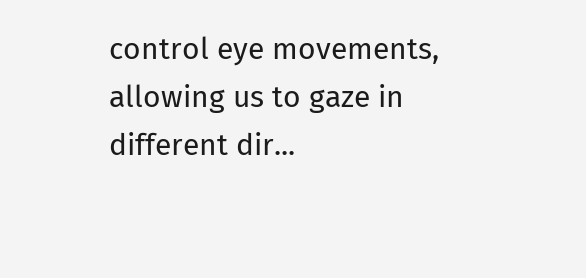control eye movements, allowing us to gaze in different dir...